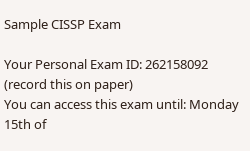Sample CISSP Exam

Your Personal Exam ID: 262158092 (record this on paper)
You can access this exam until: Monday 15th of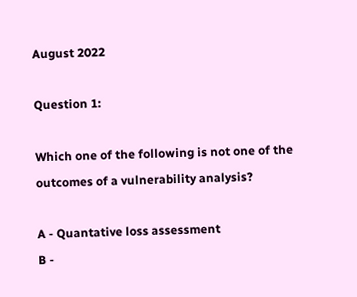August 2022

Question 1:

Which one of the following is not one of the outcomes of a vulnerability analysis?

A - Quantative loss assessment
B -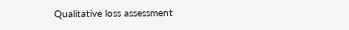Qualitative loss assessment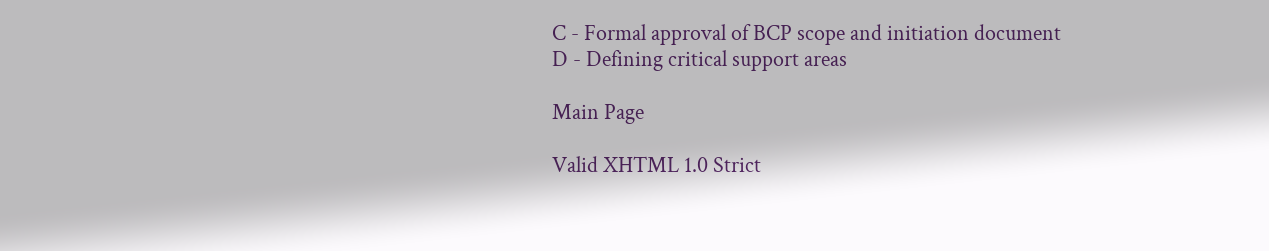C - Formal approval of BCP scope and initiation document
D - Defining critical support areas

Main Page

Valid XHTML 1.0 Strict